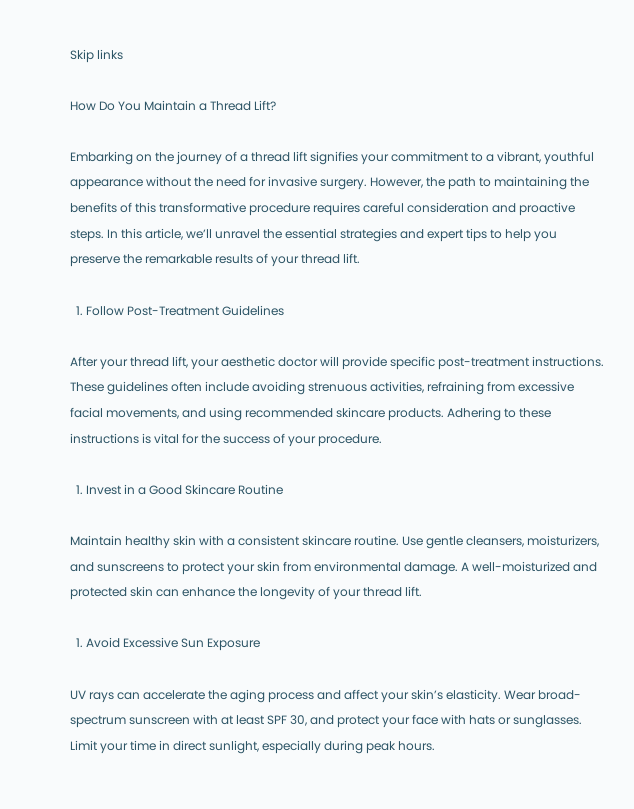Skip links

How Do You Maintain a Thread Lift?

Embarking on the journey of a thread lift signifies your commitment to a vibrant, youthful appearance without the need for invasive surgery. However, the path to maintaining the benefits of this transformative procedure requires careful consideration and proactive steps. In this article, we’ll unravel the essential strategies and expert tips to help you preserve the remarkable results of your thread lift.

  1. Follow Post-Treatment Guidelines

After your thread lift, your aesthetic doctor will provide specific post-treatment instructions. These guidelines often include avoiding strenuous activities, refraining from excessive facial movements, and using recommended skincare products. Adhering to these instructions is vital for the success of your procedure.

  1. Invest in a Good Skincare Routine

Maintain healthy skin with a consistent skincare routine. Use gentle cleansers, moisturizers, and sunscreens to protect your skin from environmental damage. A well-moisturized and protected skin can enhance the longevity of your thread lift.

  1. Avoid Excessive Sun Exposure

UV rays can accelerate the aging process and affect your skin’s elasticity. Wear broad-spectrum sunscreen with at least SPF 30, and protect your face with hats or sunglasses. Limit your time in direct sunlight, especially during peak hours.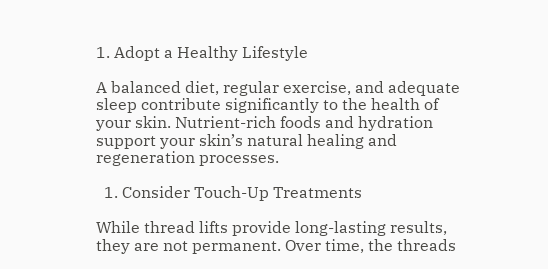1. Adopt a Healthy Lifestyle

A balanced diet, regular exercise, and adequate sleep contribute significantly to the health of your skin. Nutrient-rich foods and hydration support your skin’s natural healing and regeneration processes.

  1. Consider Touch-Up Treatments

While thread lifts provide long-lasting results, they are not permanent. Over time, the threads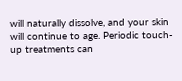will naturally dissolve, and your skin will continue to age. Periodic touch-up treatments can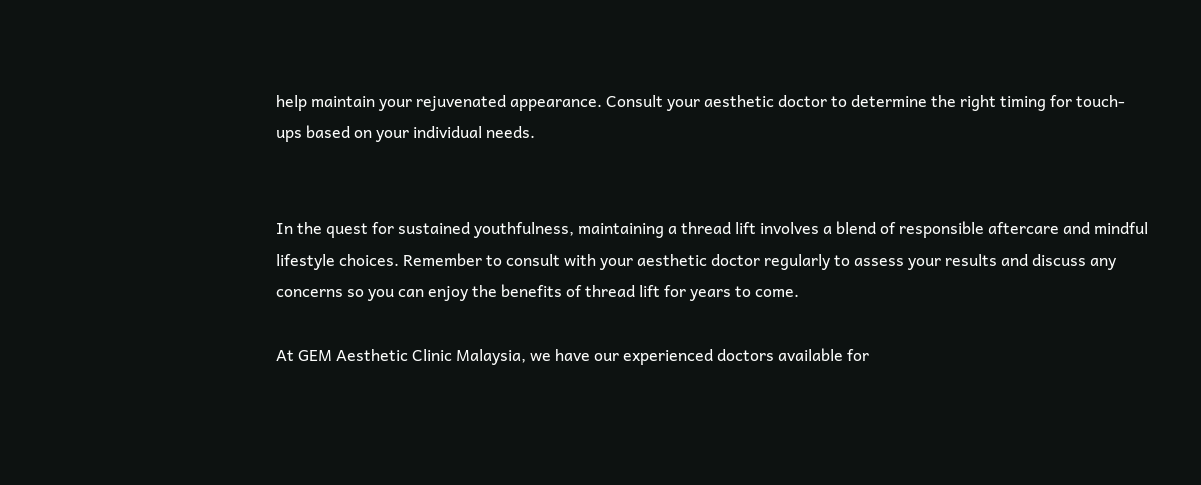help maintain your rejuvenated appearance. Consult your aesthetic doctor to determine the right timing for touch-ups based on your individual needs.


In the quest for sustained youthfulness, maintaining a thread lift involves a blend of responsible aftercare and mindful lifestyle choices. Remember to consult with your aesthetic doctor regularly to assess your results and discuss any concerns so you can enjoy the benefits of thread lift for years to come.

At GEM Aesthetic Clinic Malaysia, we have our experienced doctors available for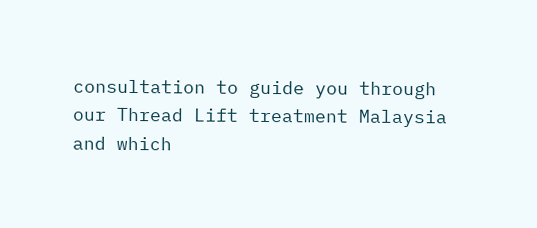consultation to guide you through our Thread Lift treatment Malaysia and which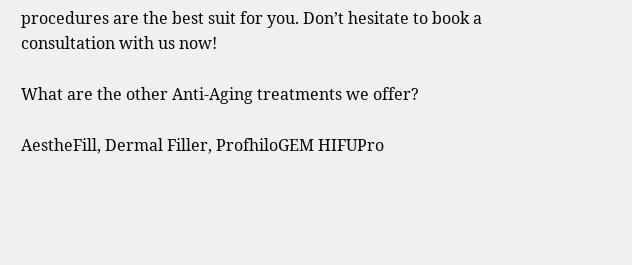procedures are the best suit for you. Don’t hesitate to book a consultation with us now!

What are the other Anti-Aging treatments we offer?

AestheFill, Dermal Filler, ProfhiloGEM HIFUPro